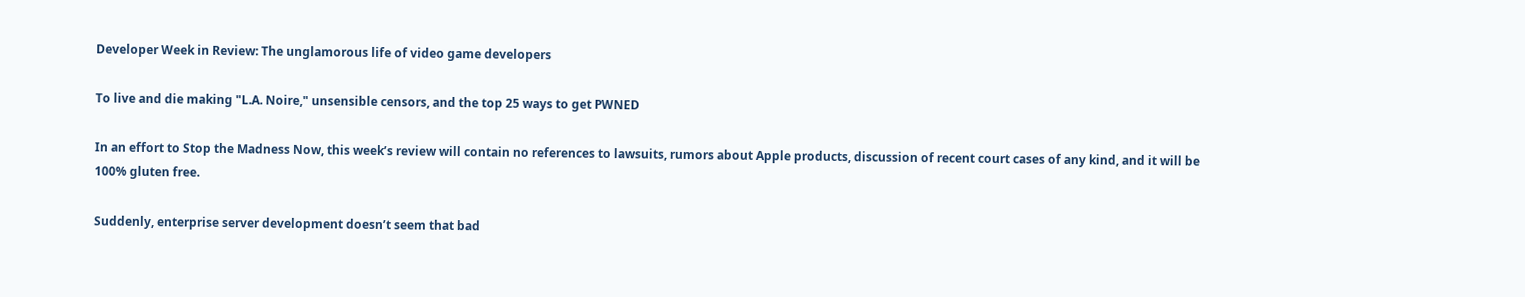Developer Week in Review: The unglamorous life of video game developers

To live and die making "L.A. Noire," unsensible censors, and the top 25 ways to get PWNED

In an effort to Stop the Madness Now, this week’s review will contain no references to lawsuits, rumors about Apple products, discussion of recent court cases of any kind, and it will be 100% gluten free.

Suddenly, enterprise server development doesn’t seem that bad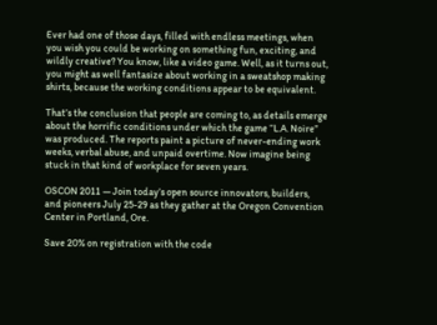Ever had one of those days, filled with endless meetings, when you wish you could be working on something fun, exciting, and wildly creative? You know, like a video game. Well, as it turns out, you might as well fantasize about working in a sweatshop making shirts, because the working conditions appear to be equivalent.

That’s the conclusion that people are coming to, as details emerge about the horrific conditions under which the game “L.A. Noire” was produced. The reports paint a picture of never-ending work weeks, verbal abuse, and unpaid overtime. Now imagine being stuck in that kind of workplace for seven years.

OSCON 2011 — Join today’s open source innovators, builders, and pioneers July 25-29 as they gather at the Oregon Convention Center in Portland, Ore.

Save 20% on registration with the code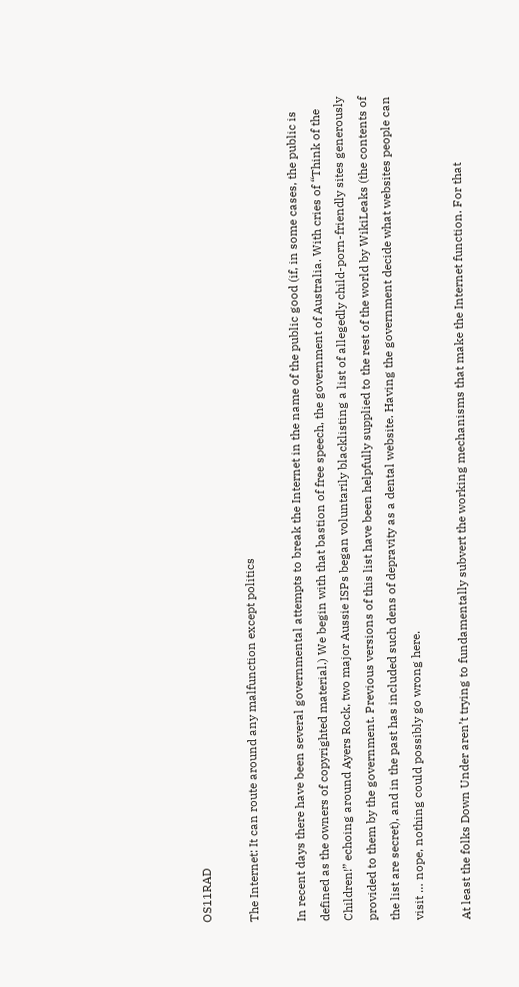OS11RAD

The Internet: It can route around any malfunction except politics

In recent days there have been several governmental attempts to break the Internet in the name of the public good (if, in some cases, the public is defined as the owners of copyrighted material.) We begin with that bastion of free speech, the government of Australia. With cries of “Think of the Children!” echoing around Ayers Rock, two major Aussie ISPs began voluntarily blacklisting a list of allegedly child-porn-friendly sites generously provided to them by the government. Previous versions of this list have been helpfully supplied to the rest of the world by WikiLeaks (the contents of the list are secret), and in the past has included such dens of depravity as a dental website. Having the government decide what websites people can visit … nope, nothing could possibly go wrong here.

At least the folks Down Under aren’t trying to fundamentally subvert the working mechanisms that make the Internet function. For that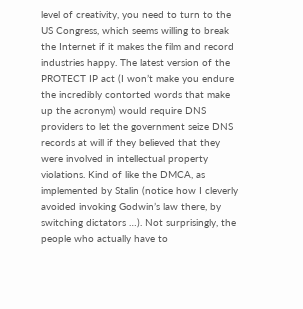level of creativity, you need to turn to the US Congress, which seems willing to break the Internet if it makes the film and record industries happy. The latest version of the PROTECT IP act (I won’t make you endure the incredibly contorted words that make up the acronym) would require DNS providers to let the government seize DNS records at will if they believed that they were involved in intellectual property violations. Kind of like the DMCA, as implemented by Stalin (notice how I cleverly avoided invoking Godwin’s law there, by switching dictators …). Not surprisingly, the people who actually have to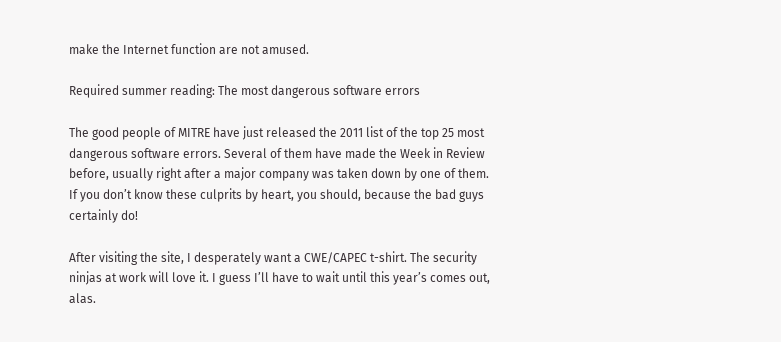make the Internet function are not amused.

Required summer reading: The most dangerous software errors

The good people of MITRE have just released the 2011 list of the top 25 most dangerous software errors. Several of them have made the Week in Review before, usually right after a major company was taken down by one of them. If you don’t know these culprits by heart, you should, because the bad guys certainly do!

After visiting the site, I desperately want a CWE/CAPEC t-shirt. The security ninjas at work will love it. I guess I’ll have to wait until this year’s comes out, alas.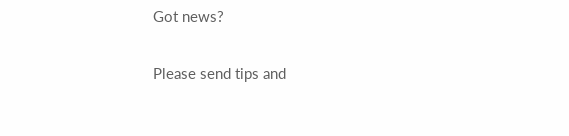Got news?

Please send tips and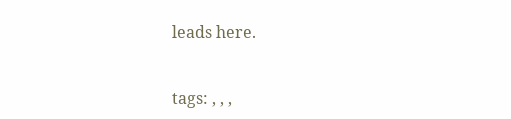leads here.


tags: , , ,